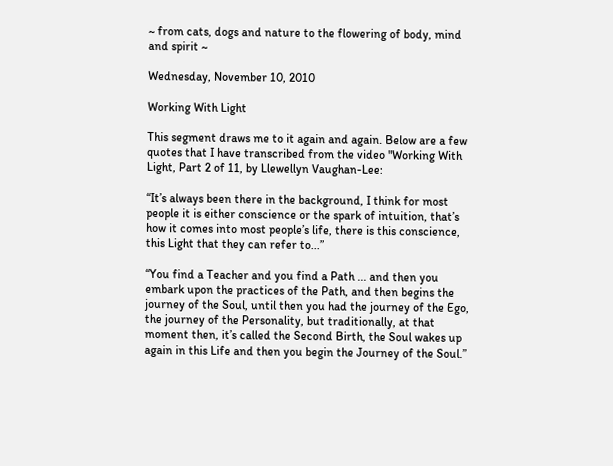~ from cats, dogs and nature to the flowering of body, mind and spirit ~

Wednesday, November 10, 2010

Working With Light

This segment draws me to it again and again. Below are a few quotes that I have transcribed from the video "Working With Light, Part 2 of 11, by Llewellyn Vaughan-Lee:

“It’s always been there in the background, I think for most people it is either conscience or the spark of intuition, that’s how it comes into most people’s life, there is this conscience, this Light that they can refer to...”

“You find a Teacher and you find a Path ... and then you embark upon the practices of the Path, and then begins the journey of the Soul, until then you had the journey of the Ego, the journey of the Personality, but traditionally, at that moment then, it’s called the Second Birth, the Soul wakes up again in this Life and then you begin the Journey of the Soul.”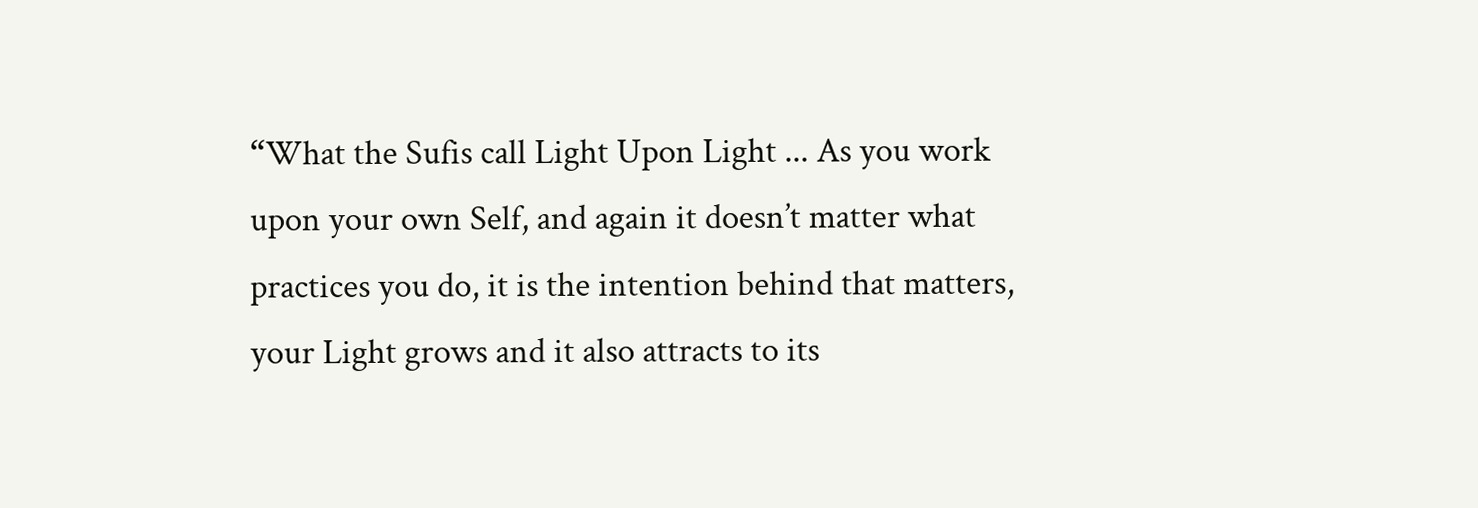“What the Sufis call Light Upon Light ... As you work upon your own Self, and again it doesn’t matter what practices you do, it is the intention behind that matters, your Light grows and it also attracts to its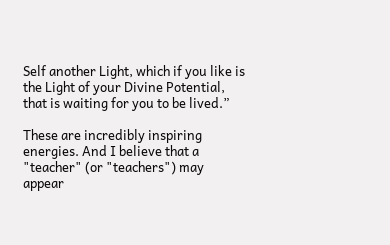Self another Light, which if you like is the Light of your Divine Potential, that is waiting for you to be lived.”

These are incredibly inspiring energies. And I believe that a "teacher" (or "teachers") may appear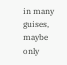in many guises, maybe only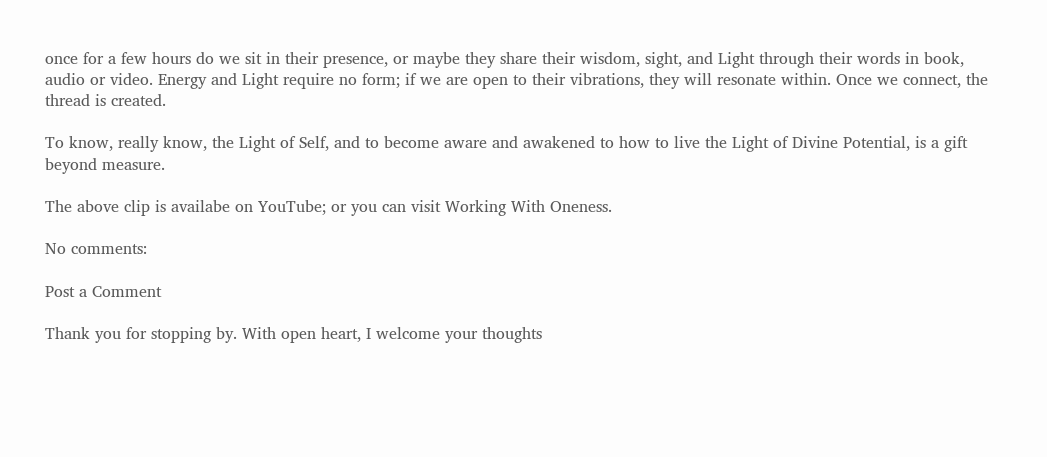once for a few hours do we sit in their presence, or maybe they share their wisdom, sight, and Light through their words in book, audio or video. Energy and Light require no form; if we are open to their vibrations, they will resonate within. Once we connect, the thread is created.

To know, really know, the Light of Self, and to become aware and awakened to how to live the Light of Divine Potential, is a gift beyond measure.

The above clip is availabe on YouTube; or you can visit Working With Oneness.

No comments:

Post a Comment

Thank you for stopping by. With open heart, I welcome your thoughts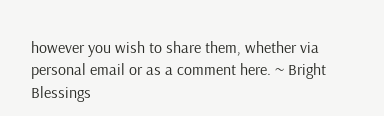however you wish to share them, whether via personal email or as a comment here. ~ Bright Blessings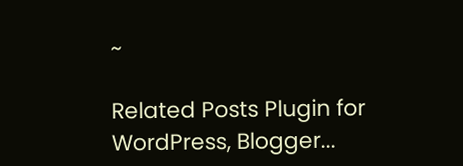~

Related Posts Plugin for WordPress, Blogger...